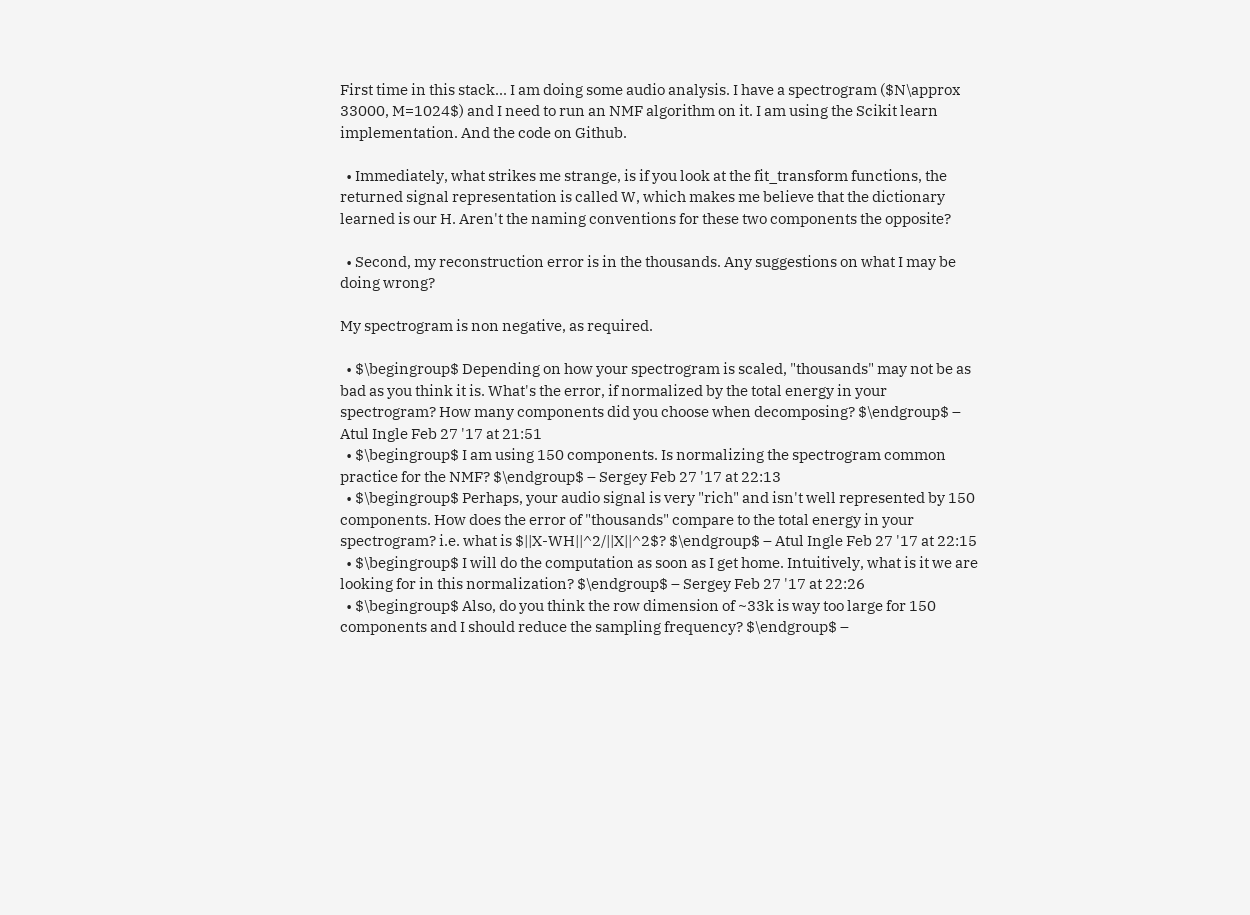First time in this stack... I am doing some audio analysis. I have a spectrogram ($N\approx 33000, M=1024$) and I need to run an NMF algorithm on it. I am using the Scikit learn implementation. And the code on Github.

  • Immediately, what strikes me strange, is if you look at the fit_transform functions, the returned signal representation is called W, which makes me believe that the dictionary learned is our H. Aren't the naming conventions for these two components the opposite?

  • Second, my reconstruction error is in the thousands. Any suggestions on what I may be doing wrong?

My spectrogram is non negative, as required.

  • $\begingroup$ Depending on how your spectrogram is scaled, "thousands" may not be as bad as you think it is. What's the error, if normalized by the total energy in your spectrogram? How many components did you choose when decomposing? $\endgroup$ – Atul Ingle Feb 27 '17 at 21:51
  • $\begingroup$ I am using 150 components. Is normalizing the spectrogram common practice for the NMF? $\endgroup$ – Sergey Feb 27 '17 at 22:13
  • $\begingroup$ Perhaps, your audio signal is very "rich" and isn't well represented by 150 components. How does the error of "thousands" compare to the total energy in your spectrogram? i.e. what is $||X-WH||^2/||X||^2$? $\endgroup$ – Atul Ingle Feb 27 '17 at 22:15
  • $\begingroup$ I will do the computation as soon as I get home. Intuitively, what is it we are looking for in this normalization? $\endgroup$ – Sergey Feb 27 '17 at 22:26
  • $\begingroup$ Also, do you think the row dimension of ~33k is way too large for 150 components and I should reduce the sampling frequency? $\endgroup$ –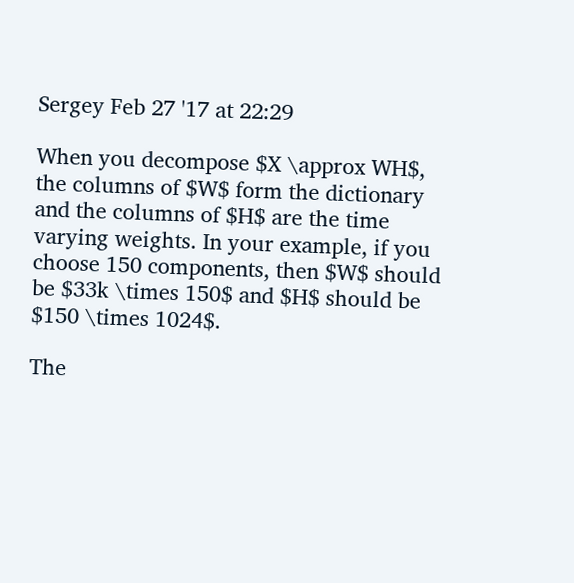Sergey Feb 27 '17 at 22:29

When you decompose $X \approx WH$, the columns of $W$ form the dictionary and the columns of $H$ are the time varying weights. In your example, if you choose 150 components, then $W$ should be $33k \times 150$ and $H$ should be $150 \times 1024$.

The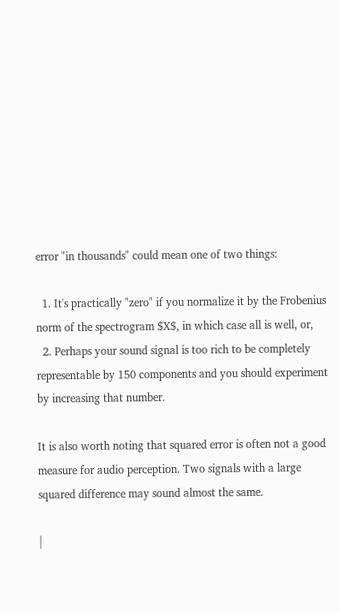error "in thousands" could mean one of two things:

  1. It's practically "zero" if you normalize it by the Frobenius norm of the spectrogram $X$, in which case all is well, or,
  2. Perhaps your sound signal is too rich to be completely representable by 150 components and you should experiment by increasing that number.

It is also worth noting that squared error is often not a good measure for audio perception. Two signals with a large squared difference may sound almost the same.

|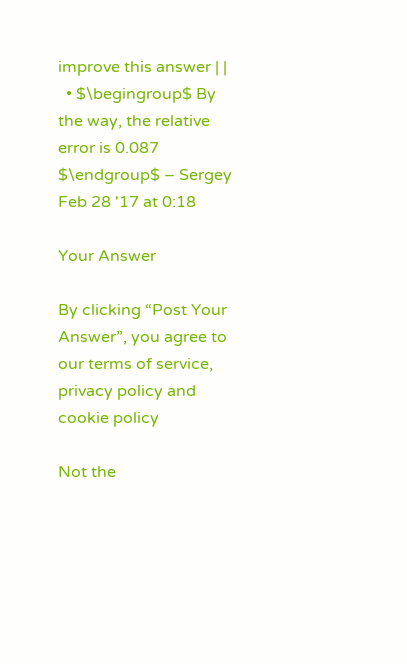improve this answer | |
  • $\begingroup$ By the way, the relative error is 0.087 $\endgroup$ – Sergey Feb 28 '17 at 0:18

Your Answer

By clicking “Post Your Answer”, you agree to our terms of service, privacy policy and cookie policy

Not the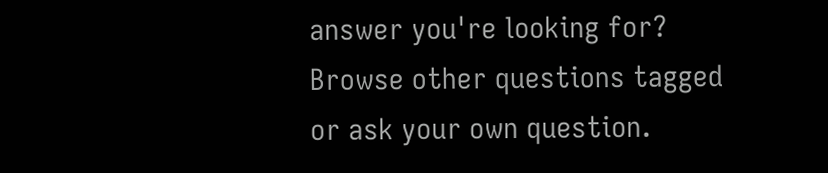answer you're looking for? Browse other questions tagged or ask your own question.